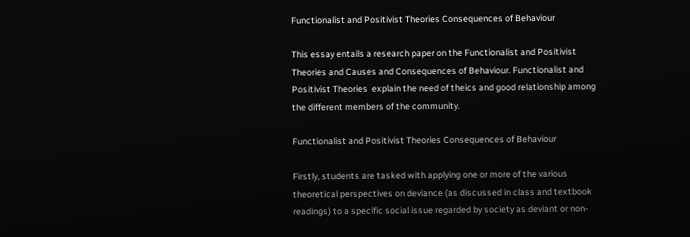Functionalist and Positivist Theories Consequences of Behaviour

This essay entails a research paper on the Functionalist and Positivist Theories and Causes and Consequences of Behaviour. Functionalist and Positivist Theories  explain the need of theics and good relationship among the different members of the community.

Functionalist and Positivist Theories Consequences of Behaviour

Firstly, students are tasked with applying one or more of the various theoretical perspectives on deviance (as discussed in class and textbook readings) to a specific social issue regarded by society as deviant or non-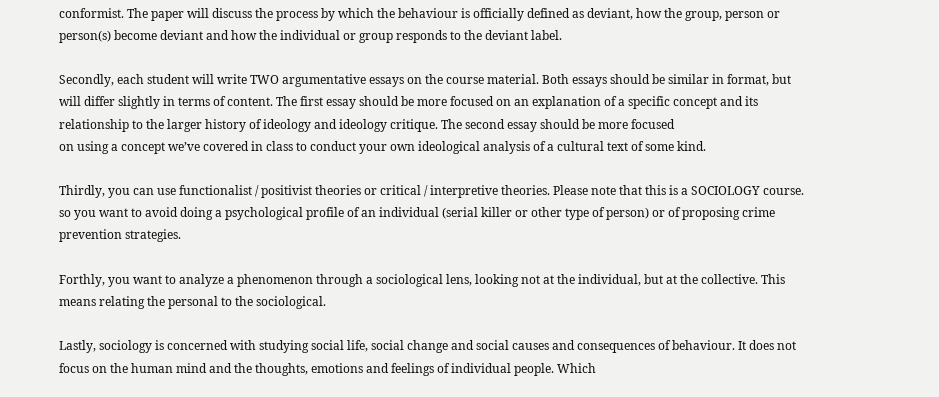conformist. The paper will discuss the process by which the behaviour is officially defined as deviant, how the group, person or person(s) become deviant and how the individual or group responds to the deviant label.

Secondly, each student will write TWO argumentative essays on the course material. Both essays should be similar in format, but will differ slightly in terms of content. The first essay should be more focused on an explanation of a specific concept and its relationship to the larger history of ideology and ideology critique. The second essay should be more focused
on using a concept we’ve covered in class to conduct your own ideological analysis of a cultural text of some kind.

Thirdly, you can use functionalist / positivist theories or critical / interpretive theories. Please note that this is a SOCIOLOGY course. so you want to avoid doing a psychological profile of an individual (serial killer or other type of person) or of proposing crime prevention strategies.

Forthly, you want to analyze a phenomenon through a sociological lens, looking not at the individual, but at the collective. This means relating the personal to the sociological.

Lastly, sociology is concerned with studying social life, social change and social causes and consequences of behaviour. It does not focus on the human mind and the thoughts, emotions and feelings of individual people. Which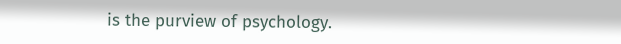is the purview of psychology.